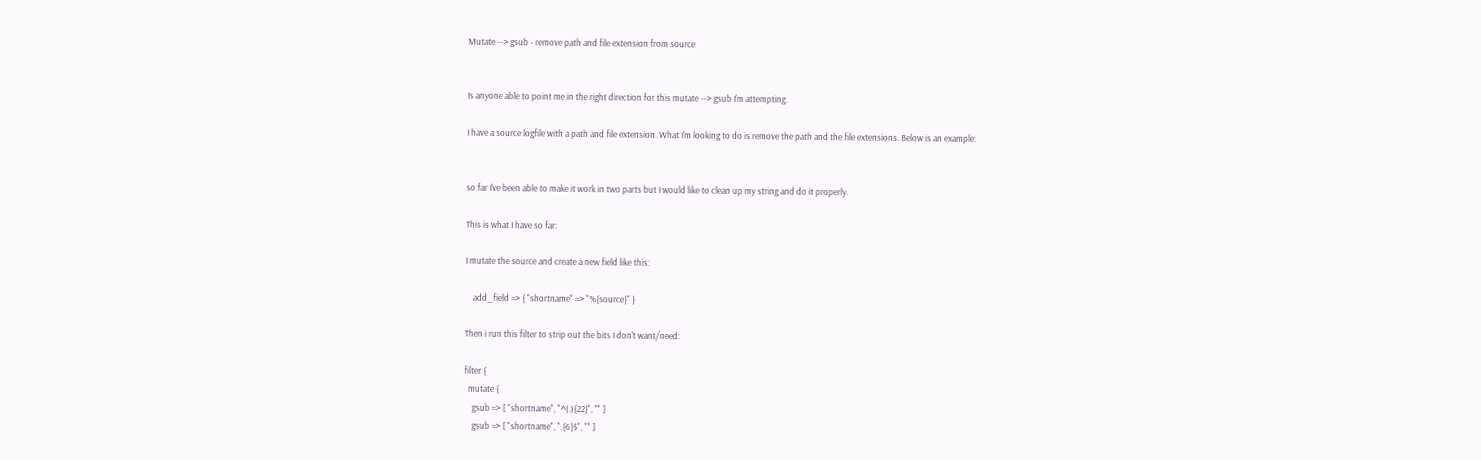Mutate --> gsub - remove path and file extension from source


Is anyone able to point me in the right direction for this mutate --> gsub I'm attempting.

I have a source logfile with a path and file extension. What I'm looking to do is remove the path and the file extensions. Below is an example:


so far I've been able to make it work in two parts but I would like to clean up my string and do it properly.

This is what I have so far:

I mutate the source and create a new field like this:

    add_field => { "shortname" => "%{source}" }

Then i run this filter to strip out the bits I don't want/need:

filter {
  mutate {
    gsub => [ "shortname", "^(.){22}", "" ]
    gsub => [ "shortname", ".{6}$", "" ]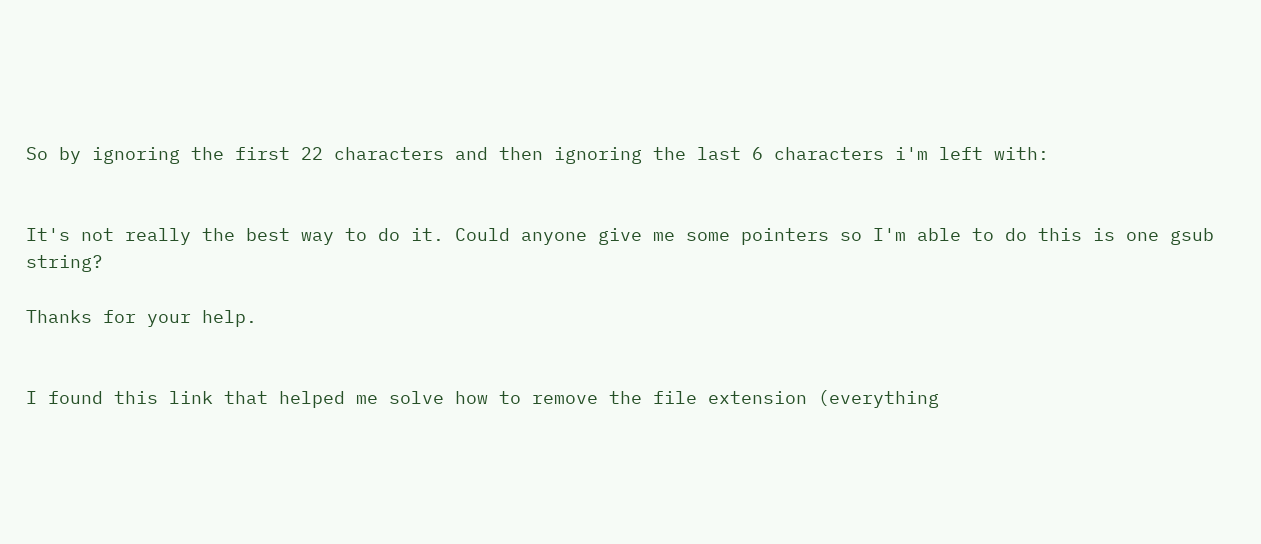So by ignoring the first 22 characters and then ignoring the last 6 characters i'm left with:


It's not really the best way to do it. Could anyone give me some pointers so I'm able to do this is one gsub string?

Thanks for your help.


I found this link that helped me solve how to remove the file extension (everything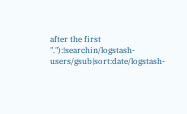after the first "."):!searchin/logstash-users/gsub|sort:date/logstash-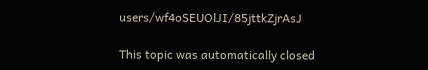users/wf4oSEUOlJI/85jttkZjrAsJ

This topic was automatically closed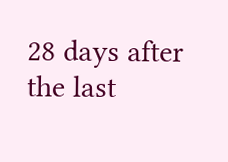28 days after the last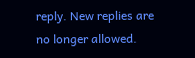reply. New replies are no longer allowed.